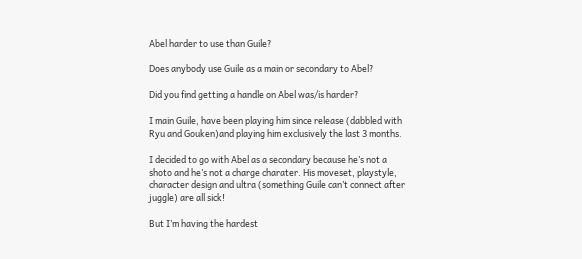Abel harder to use than Guile?

Does anybody use Guile as a main or secondary to Abel?

Did you find getting a handle on Abel was/is harder?

I main Guile, have been playing him since release (dabbled with Ryu and Gouken)and playing him exclusively the last 3 months.

I decided to go with Abel as a secondary because he’s not a shoto and he’s not a charge charater. His moveset, playstyle, character design and ultra (something Guile can’t connect after juggle) are all sick!

But I’m having the hardest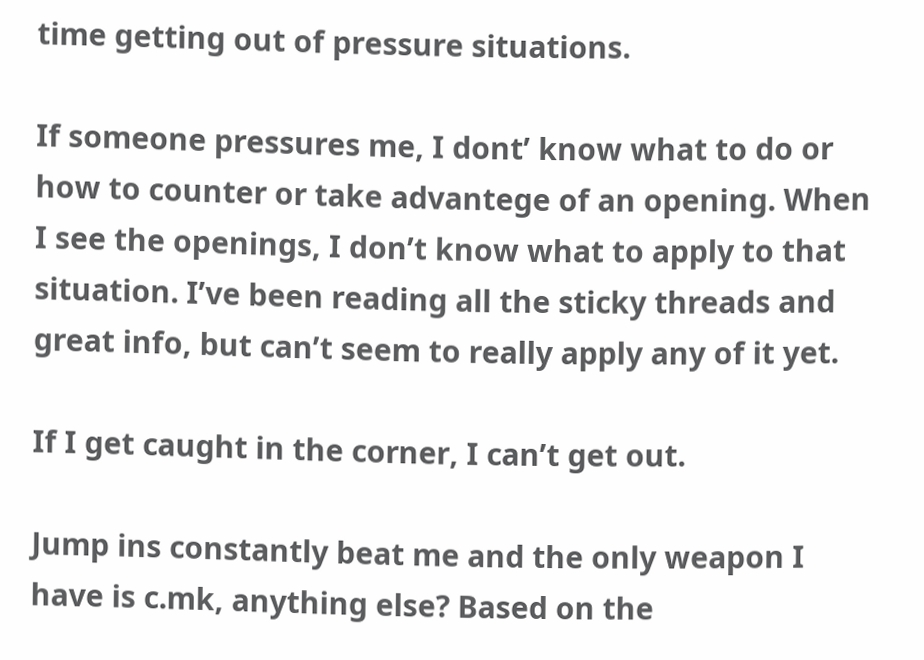time getting out of pressure situations.

If someone pressures me, I dont’ know what to do or how to counter or take advantege of an opening. When I see the openings, I don’t know what to apply to that situation. I’ve been reading all the sticky threads and great info, but can’t seem to really apply any of it yet.

If I get caught in the corner, I can’t get out.

Jump ins constantly beat me and the only weapon I have is c.mk, anything else? Based on the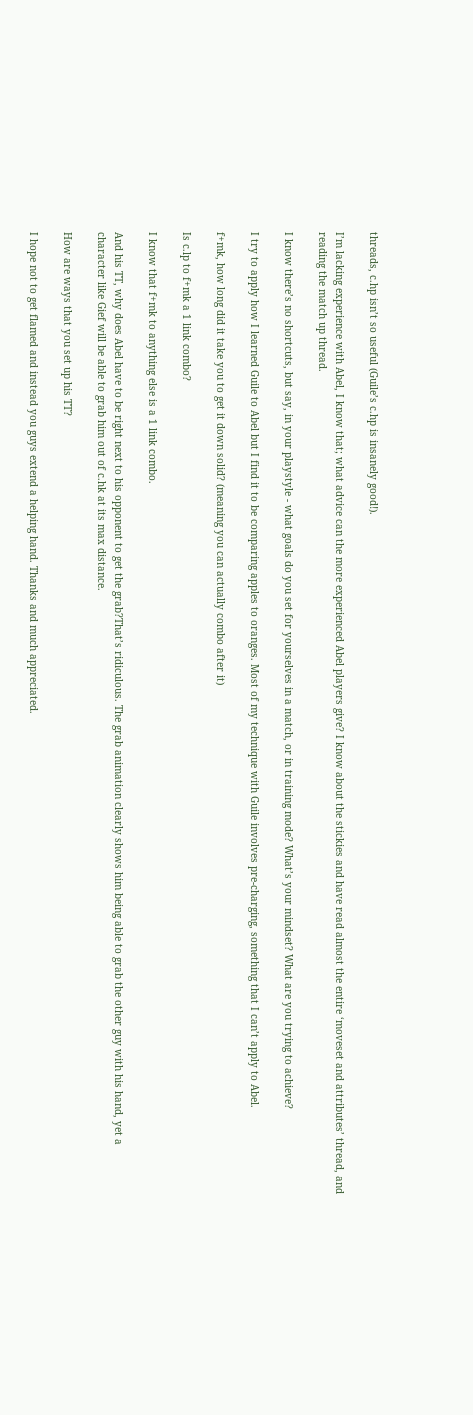threads, c.hp isn’t so useful (Guile’s c.hp is insanely good!).

I’m lacking experience with Abel, I know that; what advice can the more experienced Abel players give? I know about the stickies and have read almost the entire ‘moveset and attributes’ thread, and reading the match up thread.

I know there’s no shortcuts, but say, in your playstyle - what goals do you set for yourselves in a match, or in training mode? What’s your mindset? What are you trying to achieve?

I try to apply how I learned Guile to Abel but I find it to be comparing apples to oranges. Most of my technique with Guile involves pre-charging, something that I can’t apply to Abel.

f+mk, how long did it take you to get it down solid? (meaning you can actually combo after it)

Is c.lp to f+mk a 1 link combo?

I know that f+mk to anything else is a 1 link combo.

And his TT, why does Abel have to be right next to his opponent to get the grab?That’s ridiculous. The grab animation clearly shows him being able to grab the other guy with his hand, yet a character like Gief will be able to grab him out of c.hk at its max distance.

How are ways that you set up his TT?

I hope not to get flamed and instead you guys extend a helping hand. Thanks and much appreciated.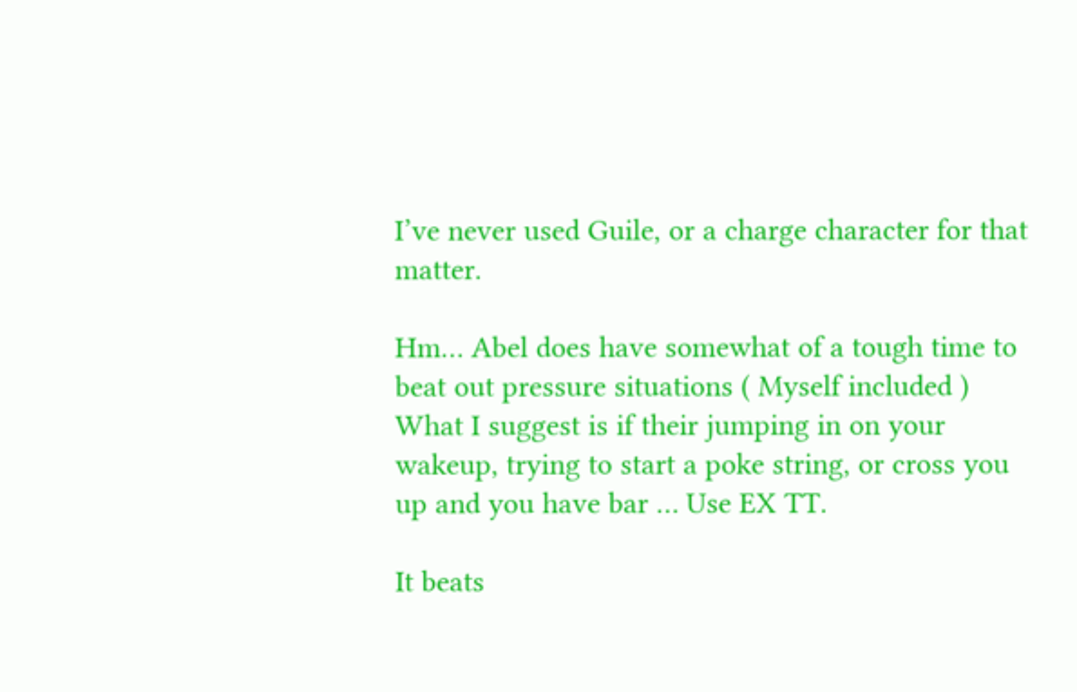I’ve never used Guile, or a charge character for that matter.

Hm… Abel does have somewhat of a tough time to beat out pressure situations ( Myself included ) What I suggest is if their jumping in on your wakeup, trying to start a poke string, or cross you up and you have bar … Use EX TT.

It beats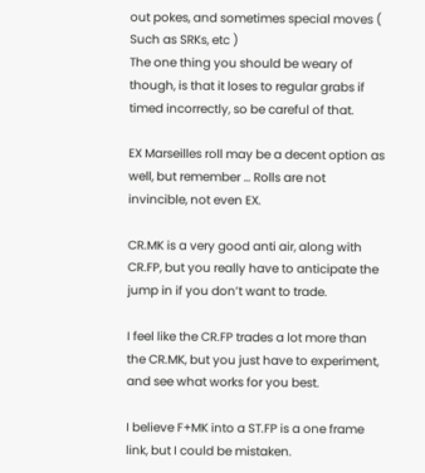out pokes, and sometimes special moves ( Such as SRKs, etc )
The one thing you should be weary of though, is that it loses to regular grabs if timed incorrectly, so be careful of that.

EX Marseilles roll may be a decent option as well, but remember … Rolls are not invincible, not even EX.

CR.MK is a very good anti air, along with CR.FP, but you really have to anticipate the jump in if you don’t want to trade.

I feel like the CR.FP trades a lot more than the CR.MK, but you just have to experiment, and see what works for you best.

I believe F+MK into a ST.FP is a one frame link, but I could be mistaken.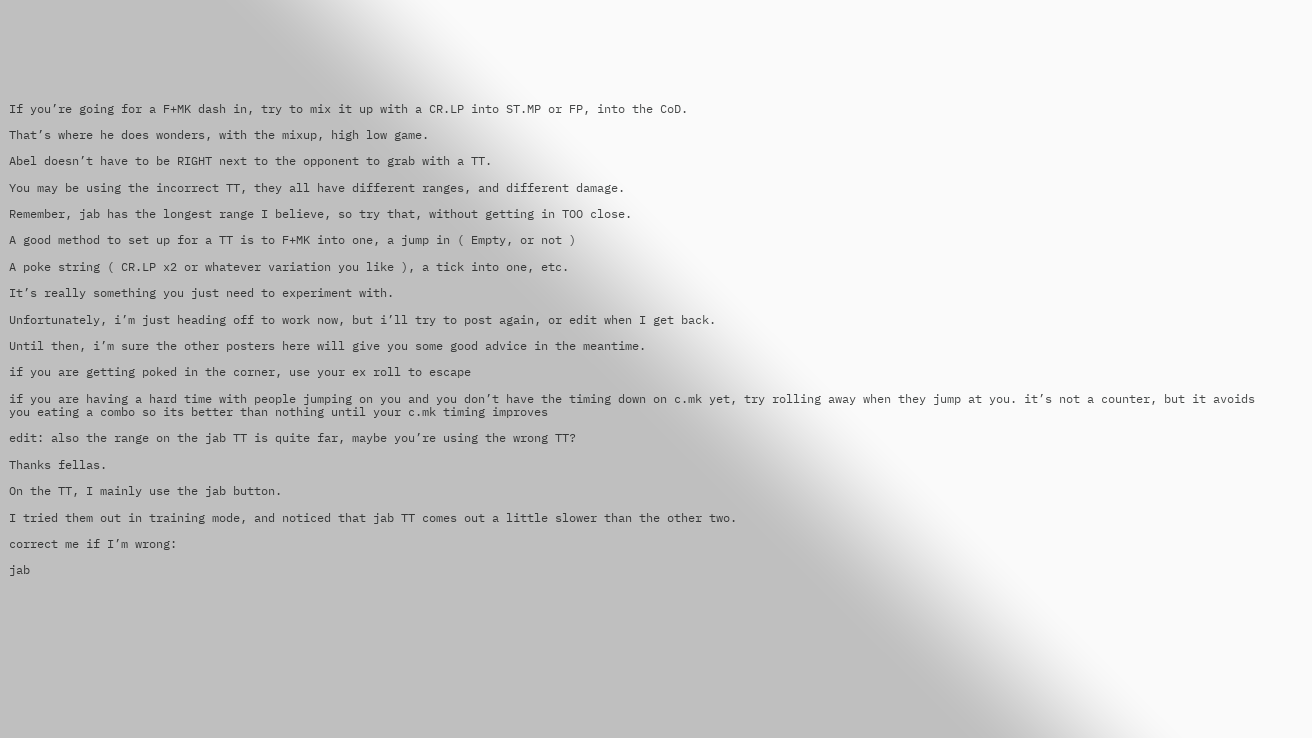If you’re going for a F+MK dash in, try to mix it up with a CR.LP into ST.MP or FP, into the CoD.

That’s where he does wonders, with the mixup, high low game.

Abel doesn’t have to be RIGHT next to the opponent to grab with a TT.

You may be using the incorrect TT, they all have different ranges, and different damage.

Remember, jab has the longest range I believe, so try that, without getting in TOO close.

A good method to set up for a TT is to F+MK into one, a jump in ( Empty, or not )

A poke string ( CR.LP x2 or whatever variation you like ), a tick into one, etc.

It’s really something you just need to experiment with.

Unfortunately, i’m just heading off to work now, but i’ll try to post again, or edit when I get back.

Until then, i’m sure the other posters here will give you some good advice in the meantime.

if you are getting poked in the corner, use your ex roll to escape

if you are having a hard time with people jumping on you and you don’t have the timing down on c.mk yet, try rolling away when they jump at you. it’s not a counter, but it avoids you eating a combo so its better than nothing until your c.mk timing improves

edit: also the range on the jab TT is quite far, maybe you’re using the wrong TT?

Thanks fellas.

On the TT, I mainly use the jab button.

I tried them out in training mode, and noticed that jab TT comes out a little slower than the other two.

correct me if I’m wrong:

jab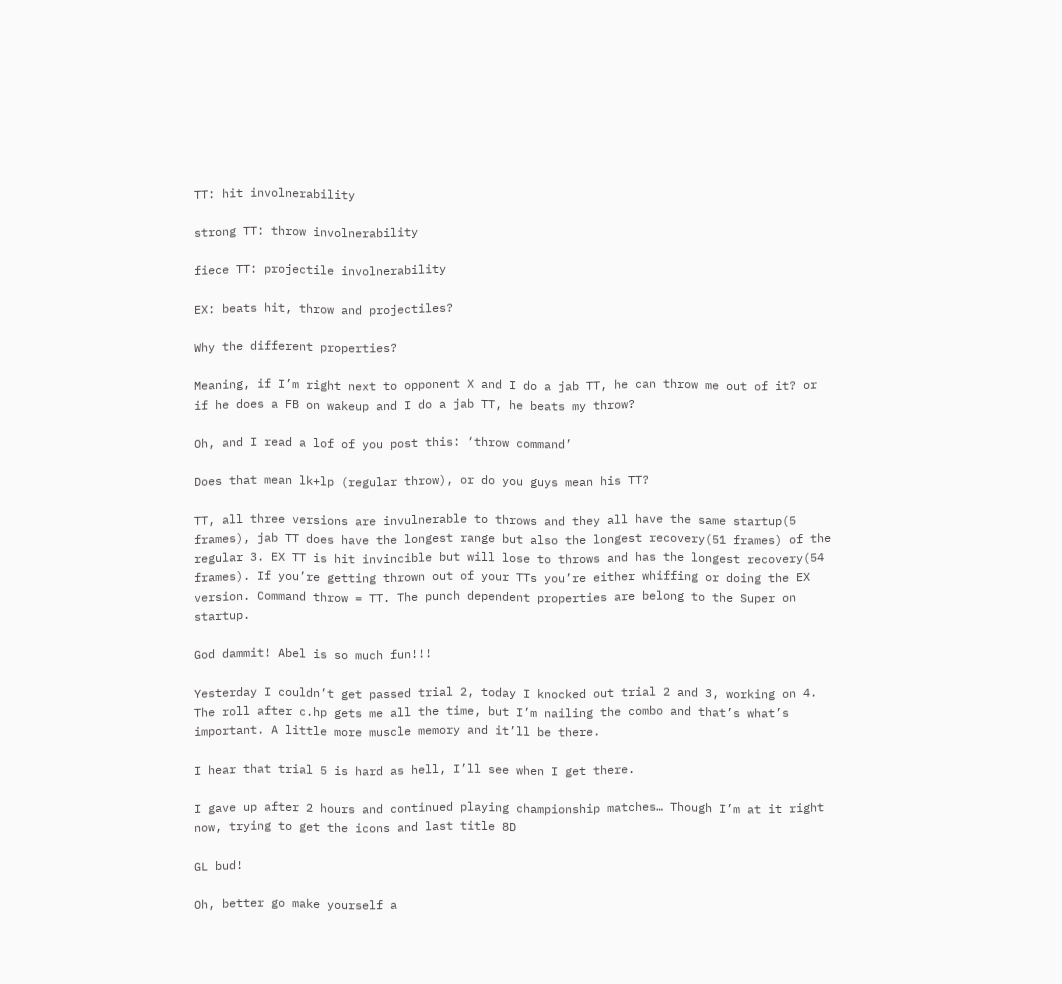TT: hit involnerability

strong TT: throw involnerability

fiece TT: projectile involnerability

EX: beats hit, throw and projectiles?

Why the different properties?

Meaning, if I’m right next to opponent X and I do a jab TT, he can throw me out of it? or if he does a FB on wakeup and I do a jab TT, he beats my throw?

Oh, and I read a lof of you post this: ‘throw command’

Does that mean lk+lp (regular throw), or do you guys mean his TT?

TT, all three versions are invulnerable to throws and they all have the same startup(5 frames), jab TT does have the longest range but also the longest recovery(51 frames) of the regular 3. EX TT is hit invincible but will lose to throws and has the longest recovery(54 frames). If you’re getting thrown out of your TTs you’re either whiffing or doing the EX version. Command throw = TT. The punch dependent properties are belong to the Super on startup.

God dammit! Abel is so much fun!!!

Yesterday I couldn’t get passed trial 2, today I knocked out trial 2 and 3, working on 4. The roll after c.hp gets me all the time, but I’m nailing the combo and that’s what’s important. A little more muscle memory and it’ll be there.

I hear that trial 5 is hard as hell, I’ll see when I get there.

I gave up after 2 hours and continued playing championship matches… Though I’m at it right now, trying to get the icons and last title 8D

GL bud!

Oh, better go make yourself a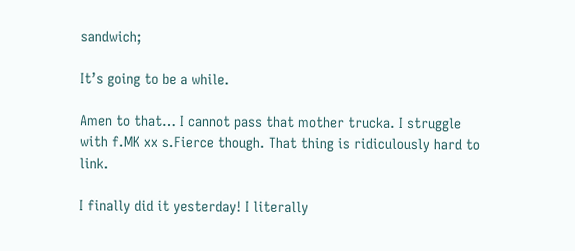sandwich;

It’s going to be a while.

Amen to that… I cannot pass that mother trucka. I struggle with f.MK xx s.Fierce though. That thing is ridiculously hard to link.

I finally did it yesterday! I literally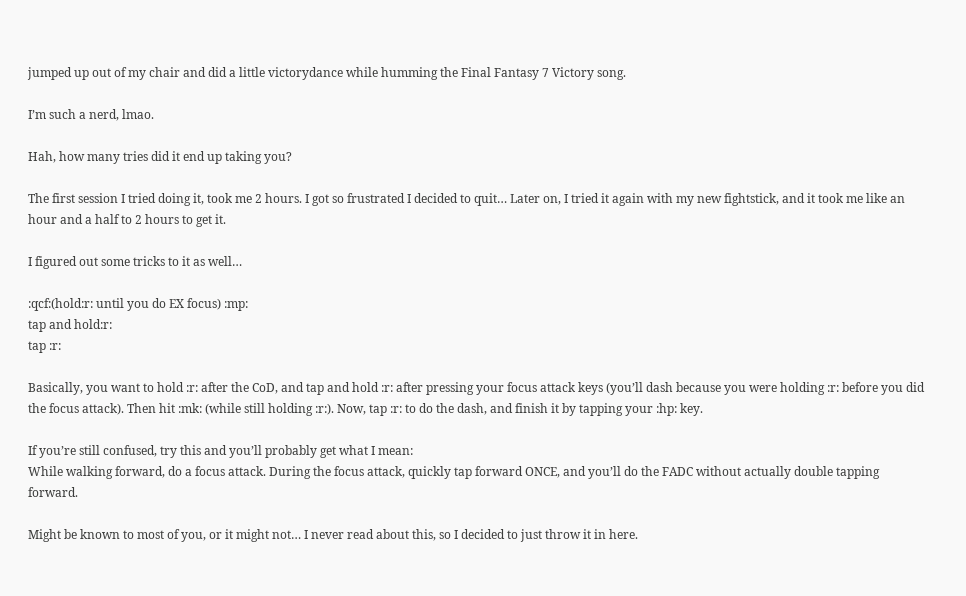jumped up out of my chair and did a little victorydance while humming the Final Fantasy 7 Victory song.

I’m such a nerd, lmao.

Hah, how many tries did it end up taking you?

The first session I tried doing it, took me 2 hours. I got so frustrated I decided to quit… Later on, I tried it again with my new fightstick, and it took me like an hour and a half to 2 hours to get it.

I figured out some tricks to it as well…

:qcf:(hold:r: until you do EX focus) :mp:
tap and hold:r:
tap :r:

Basically, you want to hold :r: after the CoD, and tap and hold :r: after pressing your focus attack keys (you’ll dash because you were holding :r: before you did the focus attack). Then hit :mk: (while still holding :r:). Now, tap :r: to do the dash, and finish it by tapping your :hp: key.

If you’re still confused, try this and you’ll probably get what I mean:
While walking forward, do a focus attack. During the focus attack, quickly tap forward ONCE, and you’ll do the FADC without actually double tapping forward.

Might be known to most of you, or it might not… I never read about this, so I decided to just throw it in here.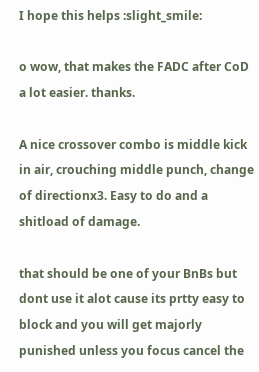I hope this helps :slight_smile:

o wow, that makes the FADC after CoD a lot easier. thanks.

A nice crossover combo is middle kick in air, crouching middle punch, change of directionx3. Easy to do and a shitload of damage.

that should be one of your BnBs but dont use it alot cause its prtty easy to block and you will get majorly punished unless you focus cancel the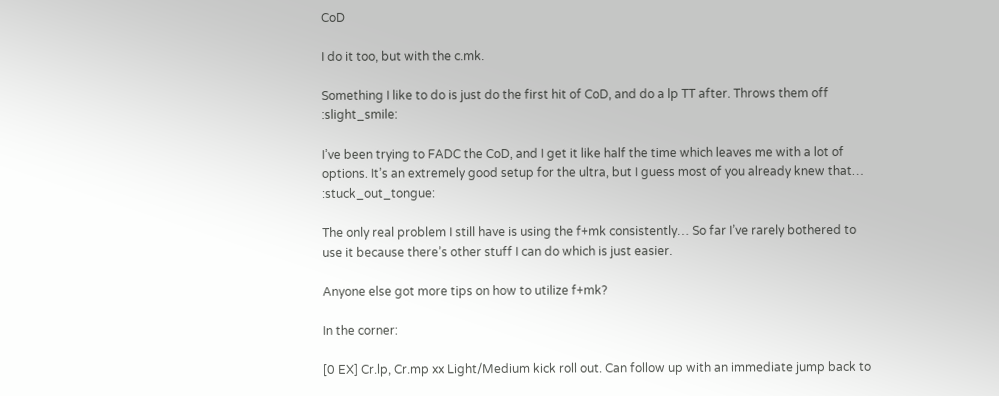CoD

I do it too, but with the c.mk.

Something I like to do is just do the first hit of CoD, and do a lp TT after. Throws them off :slight_smile:

I’ve been trying to FADC the CoD, and I get it like half the time which leaves me with a lot of options. It’s an extremely good setup for the ultra, but I guess most of you already knew that… :stuck_out_tongue:

The only real problem I still have is using the f+mk consistently… So far I’ve rarely bothered to use it because there’s other stuff I can do which is just easier.

Anyone else got more tips on how to utilize f+mk?

In the corner:

[0 EX] Cr.lp, Cr.mp xx Light/Medium kick roll out. Can follow up with an immediate jump back to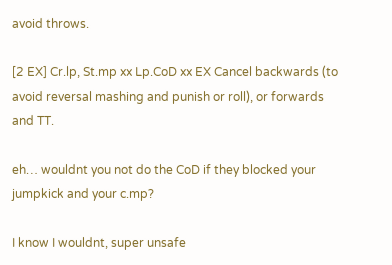avoid throws.

[2 EX] Cr.lp, St.mp xx Lp.CoD xx EX Cancel backwards (to avoid reversal mashing and punish or roll), or forwards and TT.

eh… wouldnt you not do the CoD if they blocked your jumpkick and your c.mp?

I know I wouldnt, super unsafe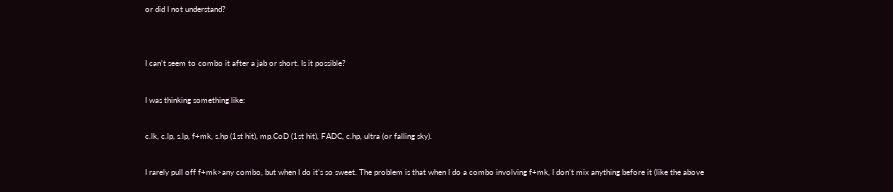or did I not understand?


I can’t seem to combo it after a jab or short. Is it possible?

I was thinking something like:

c.lk, c.lp, s.lp, f+mk, s.hp (1st hit), mp.CoD (1st hit), FADC, c.hp, ultra (or falling sky).

I rarely pull off f+mk>any combo, but when I do it’s so sweet. The problem is that when I do a combo involving f+mk, I don’t mix anything before it (like the above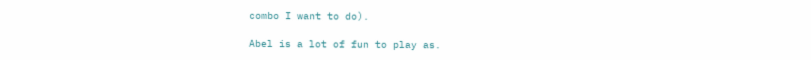combo I want to do).

Abel is a lot of fun to play as.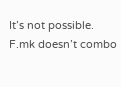It’s not possible. F.mk doesn’t combo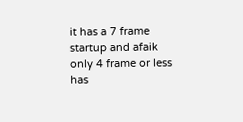it has a 7 frame startup and afaik only 4 frame or less has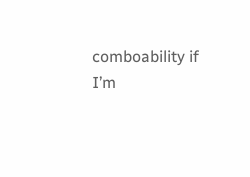comboability if I’m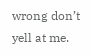wrong don’t yell at me.